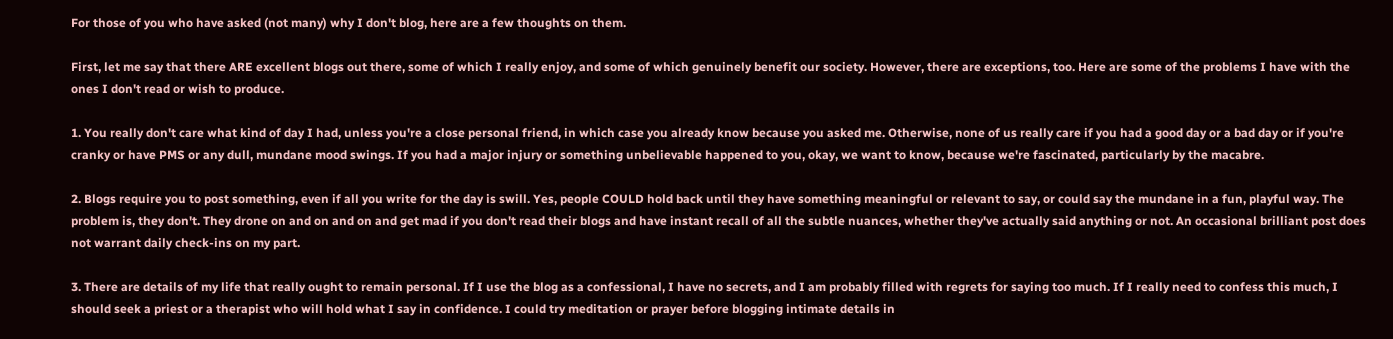For those of you who have asked (not many) why I don't blog, here are a few thoughts on them.

First, let me say that there ARE excellent blogs out there, some of which I really enjoy, and some of which genuinely benefit our society. However, there are exceptions, too. Here are some of the problems I have with the ones I don't read or wish to produce.

1. You really don't care what kind of day I had, unless you're a close personal friend, in which case you already know because you asked me. Otherwise, none of us really care if you had a good day or a bad day or if you're cranky or have PMS or any dull, mundane mood swings. If you had a major injury or something unbelievable happened to you, okay, we want to know, because we're fascinated, particularly by the macabre.

2. Blogs require you to post something, even if all you write for the day is swill. Yes, people COULD hold back until they have something meaningful or relevant to say, or could say the mundane in a fun, playful way. The problem is, they don't. They drone on and on and on and get mad if you don't read their blogs and have instant recall of all the subtle nuances, whether they've actually said anything or not. An occasional brilliant post does not warrant daily check-ins on my part.

3. There are details of my life that really ought to remain personal. If I use the blog as a confessional, I have no secrets, and I am probably filled with regrets for saying too much. If I really need to confess this much, I should seek a priest or a therapist who will hold what I say in confidence. I could try meditation or prayer before blogging intimate details in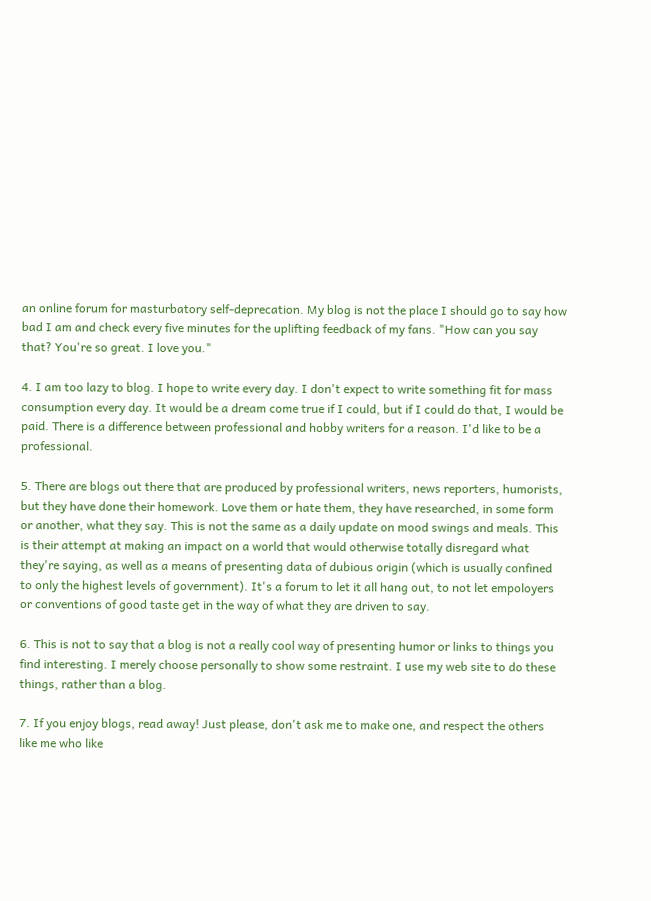an online forum for masturbatory self-deprecation. My blog is not the place I should go to say how bad I am and check every five minutes for the uplifting feedback of my fans. "How can you say that? You're so great. I love you."

4. I am too lazy to blog. I hope to write every day. I don't expect to write something fit for mass consumption every day. It would be a dream come true if I could, but if I could do that, I would be paid. There is a difference between professional and hobby writers for a reason. I'd like to be a professional.

5. There are blogs out there that are produced by professional writers, news reporters, humorists, but they have done their homework. Love them or hate them, they have researched, in some form or another, what they say. This is not the same as a daily update on mood swings and meals. This is their attempt at making an impact on a world that would otherwise totally disregard what they're saying, as well as a means of presenting data of dubious origin (which is usually confined to only the highest levels of government). It's a forum to let it all hang out, to not let empoloyers or conventions of good taste get in the way of what they are driven to say.

6. This is not to say that a blog is not a really cool way of presenting humor or links to things you find interesting. I merely choose personally to show some restraint. I use my web site to do these things, rather than a blog.

7. If you enjoy blogs, read away! Just please, don't ask me to make one, and respect the others like me who like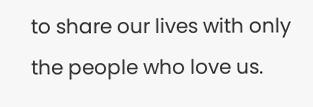to share our lives with only the people who love us.